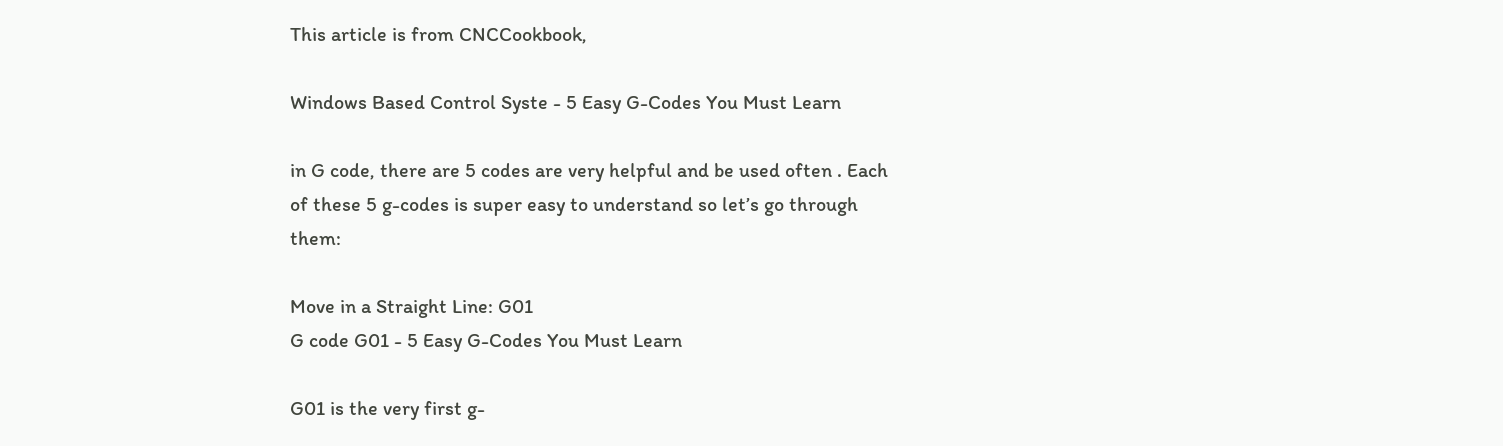This article is from CNCCookbook,

Windows Based Control Syste - 5 Easy G-Codes You Must Learn

in G code, there are 5 codes are very helpful and be used often . Each of these 5 g-codes is super easy to understand so let’s go through them:

Move in a Straight Line: G01
G code G01 - 5 Easy G-Codes You Must Learn

G01 is the very first g-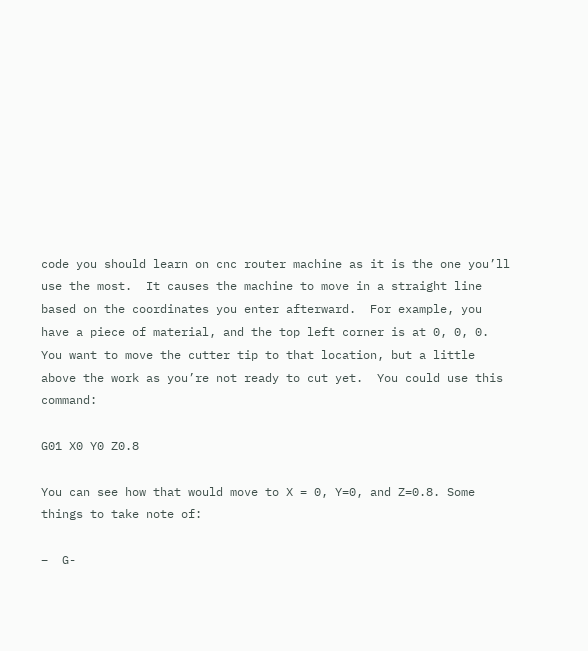code you should learn on cnc router machine as it is the one you’ll use the most.  It causes the machine to move in a straight line based on the coordinates you enter afterward.  For example, you have a piece of material, and the top left corner is at 0, 0, 0.  You want to move the cutter tip to that location, but a little above the work as you’re not ready to cut yet.  You could use this command:

G01 X0 Y0 Z0.8

You can see how that would move to X = 0, Y=0, and Z=0.8. Some things to take note of:

–  G-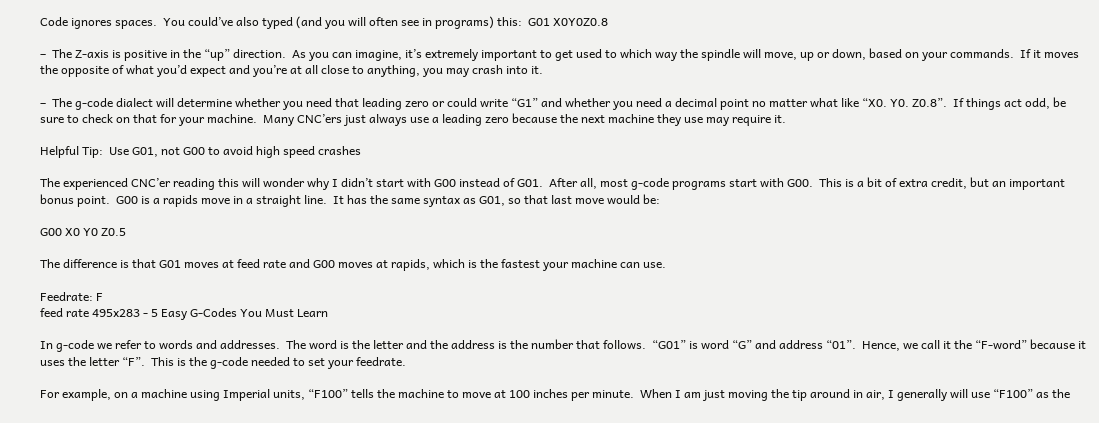Code ignores spaces.  You could’ve also typed (and you will often see in programs) this:  G01 X0Y0Z0.8

–  The Z-axis is positive in the “up” direction.  As you can imagine, it’s extremely important to get used to which way the spindle will move, up or down, based on your commands.  If it moves the opposite of what you’d expect and you’re at all close to anything, you may crash into it.

–  The g-code dialect will determine whether you need that leading zero or could write “G1” and whether you need a decimal point no matter what like “X0. Y0. Z0.8”.  If things act odd, be sure to check on that for your machine.  Many CNC’ers just always use a leading zero because the next machine they use may require it.

Helpful Tip:  Use G01, not G00 to avoid high speed crashes

The experienced CNC’er reading this will wonder why I didn’t start with G00 instead of G01.  After all, most g-code programs start with G00.  This is a bit of extra credit, but an important bonus point.  G00 is a rapids move in a straight line.  It has the same syntax as G01, so that last move would be:

G00 X0 Y0 Z0.5

The difference is that G01 moves at feed rate and G00 moves at rapids, which is the fastest your machine can use.

Feedrate: F
feed rate 495x283 - 5 Easy G-Codes You Must Learn

In g-code we refer to words and addresses.  The word is the letter and the address is the number that follows.  “G01” is word “G” and address “01”.  Hence, we call it the “F-word” because it uses the letter “F”.  This is the g-code needed to set your feedrate.

For example, on a machine using Imperial units, “F100” tells the machine to move at 100 inches per minute.  When I am just moving the tip around in air, I generally will use “F100” as the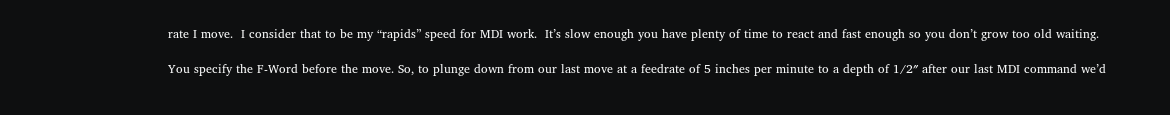rate I move.  I consider that to be my “rapids” speed for MDI work.  It’s slow enough you have plenty of time to react and fast enough so you don’t grow too old waiting.

You specify the F-Word before the move. So, to plunge down from our last move at a feedrate of 5 inches per minute to a depth of 1/2″ after our last MDI command we’d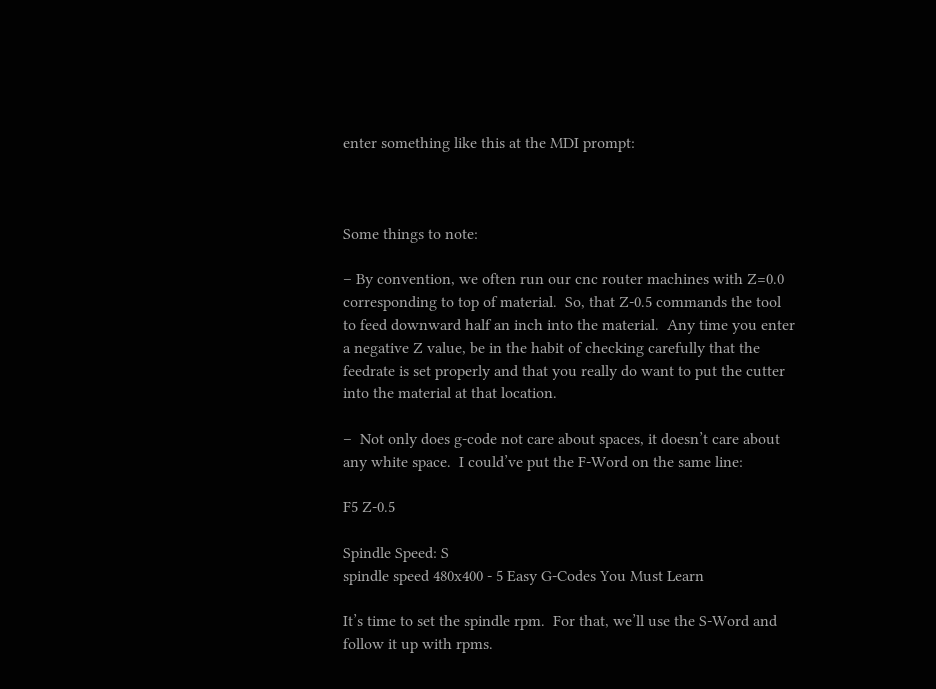enter something like this at the MDI prompt:



Some things to note:

– By convention, we often run our cnc router machines with Z=0.0 corresponding to top of material.  So, that Z-0.5 commands the tool to feed downward half an inch into the material.  Any time you enter a negative Z value, be in the habit of checking carefully that the feedrate is set properly and that you really do want to put the cutter into the material at that location.

–  Not only does g-code not care about spaces, it doesn’t care about any white space.  I could’ve put the F-Word on the same line:

F5 Z-0.5

Spindle Speed: S
spindle speed 480x400 - 5 Easy G-Codes You Must Learn

It’s time to set the spindle rpm.  For that, we’ll use the S-Word and follow it up with rpms.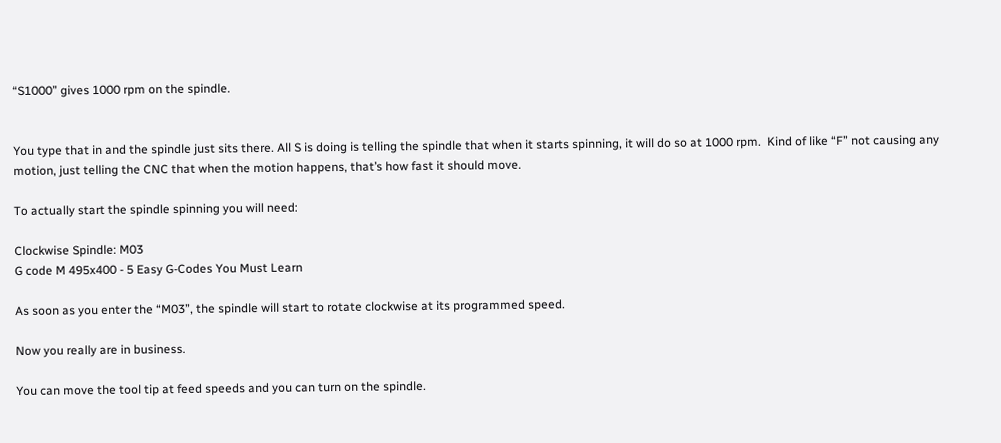“S1000” gives 1000 rpm on the spindle.


You type that in and the spindle just sits there. All S is doing is telling the spindle that when it starts spinning, it will do so at 1000 rpm.  Kind of like “F” not causing any motion, just telling the CNC that when the motion happens, that’s how fast it should move.

To actually start the spindle spinning you will need:

Clockwise Spindle: M03
G code M 495x400 - 5 Easy G-Codes You Must Learn

As soon as you enter the “M03”, the spindle will start to rotate clockwise at its programmed speed.

Now you really are in business.

You can move the tool tip at feed speeds and you can turn on the spindle.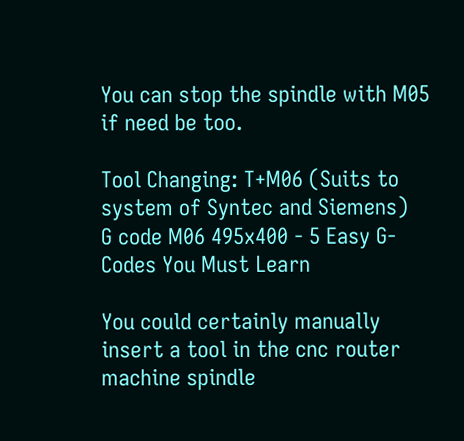You can stop the spindle with M05 if need be too.

Tool Changing: T+M06 (Suits to system of Syntec and Siemens)
G code M06 495x400 - 5 Easy G-Codes You Must Learn

You could certainly manually insert a tool in the cnc router machine spindle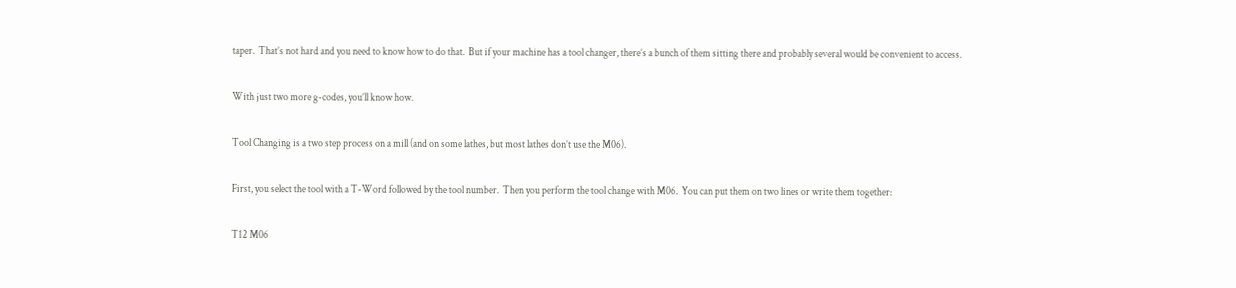taper.  That’s not hard and you need to know how to do that.  But if your machine has a tool changer, there’s a bunch of them sitting there and probably several would be convenient to access.

With just two more g-codes, you’ll know how.

Tool Changing is a two step process on a mill (and on some lathes, but most lathes don’t use the M06).

First, you select the tool with a T-Word followed by the tool number.  Then you perform the tool change with M06.  You can put them on two lines or write them together:

T12 M06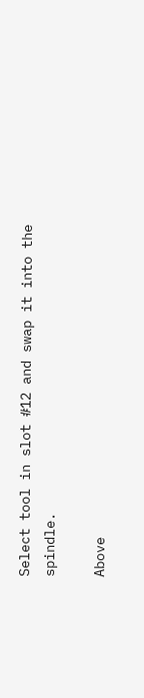Select tool in slot #12 and swap it into the spindle.

Above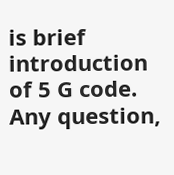is brief introduction of 5 G code. Any question,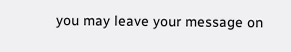you may leave your message on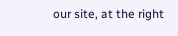our site, at the right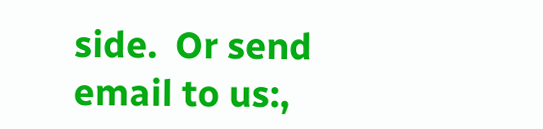side.  Or send email to us:,